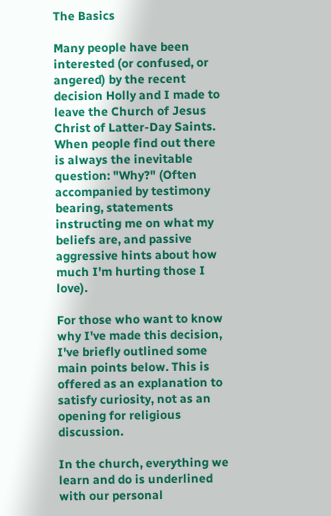The Basics

Many people have been interested (or confused, or angered) by the recent decision Holly and I made to leave the Church of Jesus Christ of Latter-Day Saints. When people find out there is always the inevitable question: "Why?" (Often accompanied by testimony bearing, statements instructing me on what my beliefs are, and passive aggressive hints about how much I'm hurting those I love).

For those who want to know why I've made this decision, I've briefly outlined some main points below. This is offered as an explanation to satisfy curiosity, not as an opening for religious discussion.

In the church, everything we learn and do is underlined with our personal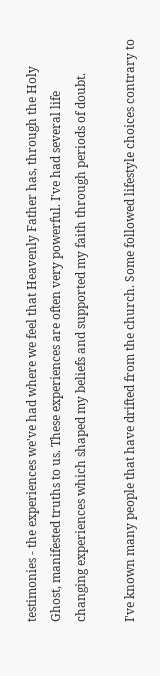testimonies - the experiences we've had where we feel that Heavenly Father has, through the Holy Ghost, manifested truths to us. These experiences are often very powerful. I've had several life changing experiences which shaped my beliefs and supported my faith through periods of doubt.

I've known many people that have drifted from the church. Some followed lifestyle choices contrary to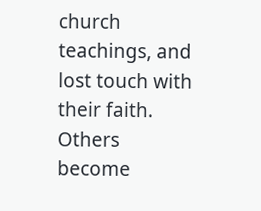church teachings, and lost touch with their faith. Others become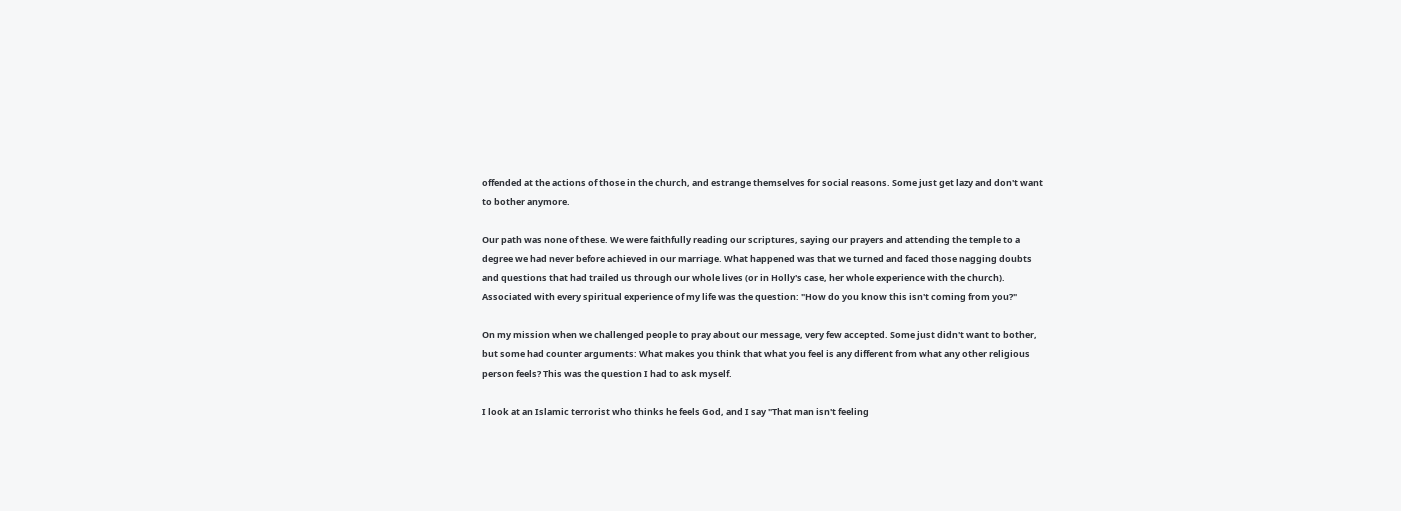offended at the actions of those in the church, and estrange themselves for social reasons. Some just get lazy and don't want to bother anymore.

Our path was none of these. We were faithfully reading our scriptures, saying our prayers and attending the temple to a degree we had never before achieved in our marriage. What happened was that we turned and faced those nagging doubts and questions that had trailed us through our whole lives (or in Holly's case, her whole experience with the church). Associated with every spiritual experience of my life was the question: "How do you know this isn't coming from you?"

On my mission when we challenged people to pray about our message, very few accepted. Some just didn't want to bother, but some had counter arguments: What makes you think that what you feel is any different from what any other religious person feels? This was the question I had to ask myself.

I look at an Islamic terrorist who thinks he feels God, and I say "That man isn't feeling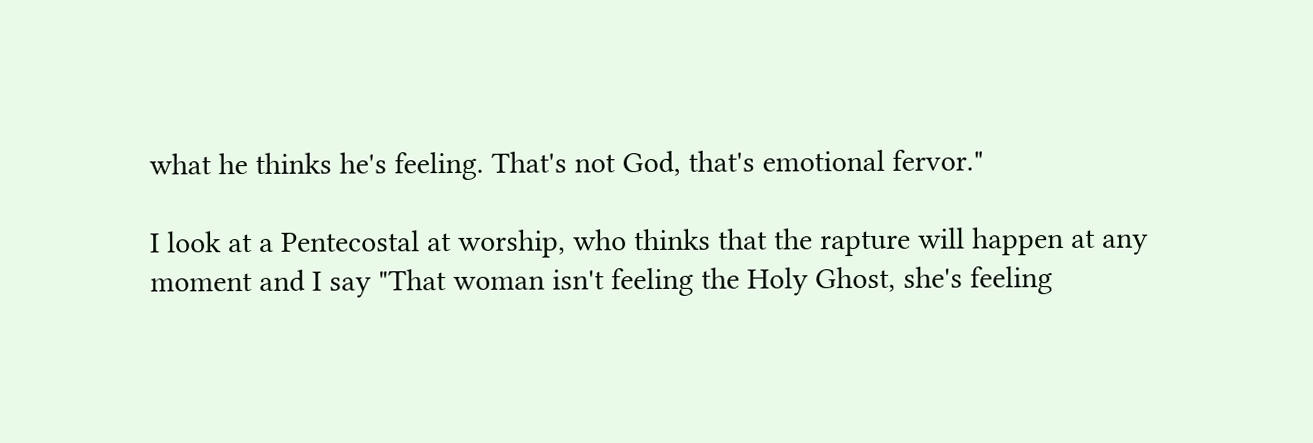what he thinks he's feeling. That's not God, that's emotional fervor."

I look at a Pentecostal at worship, who thinks that the rapture will happen at any moment and I say "That woman isn't feeling the Holy Ghost, she's feeling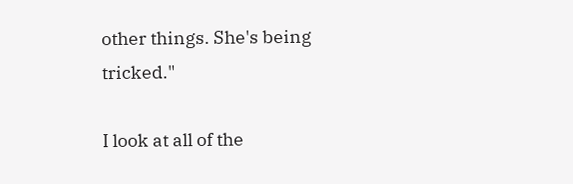other things. She's being tricked."

I look at all of the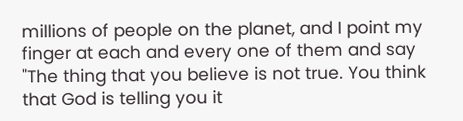millions of people on the planet, and I point my finger at each and every one of them and say "The thing that you believe is not true. You think that God is telling you it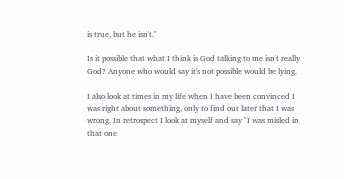is true, but he isn't."

Is it possible that what I think is God talking to me isn't really God? Anyone who would say it's not possible would be lying.

I also look at times in my life when I have been convinced I was right about something, only to find out later that I was wrong. In retrospect I look at myself and say "I was misled in that one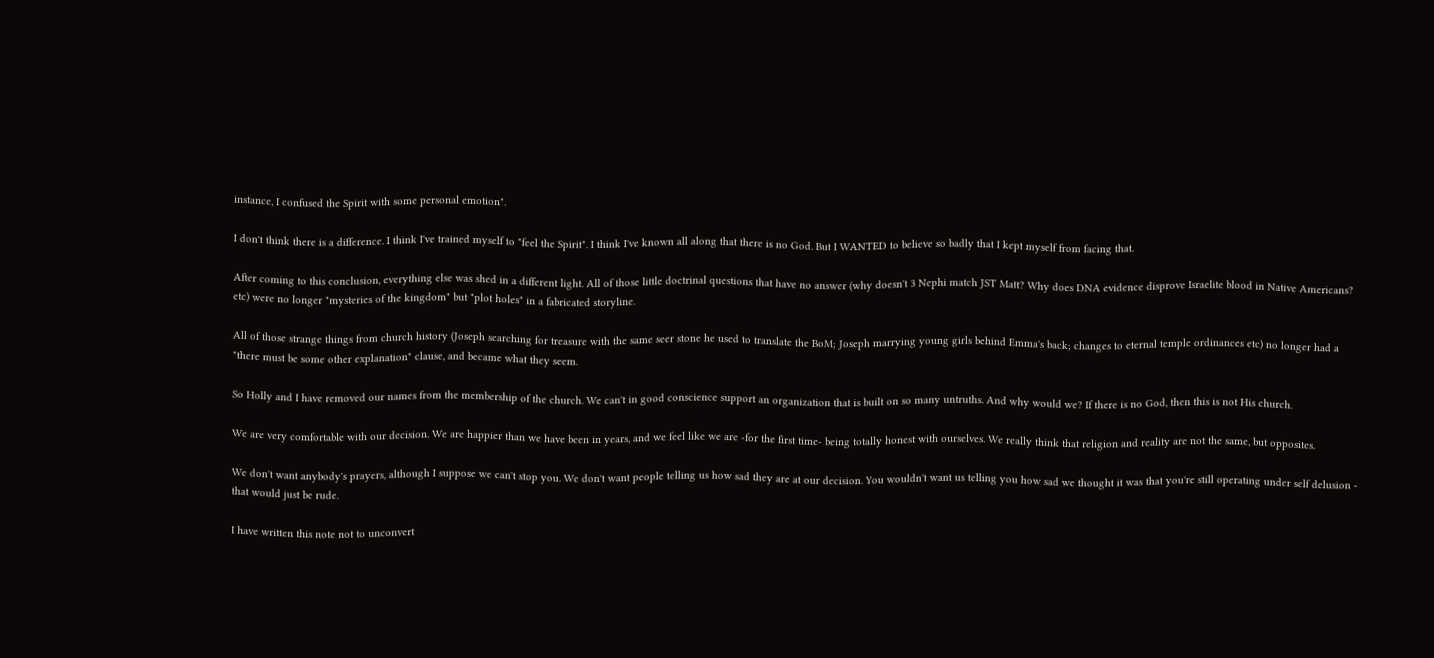instance, I confused the Spirit with some personal emotion".

I don't think there is a difference. I think I've trained myself to "feel the Spirit". I think I've known all along that there is no God. But I WANTED to believe so badly that I kept myself from facing that.

After coming to this conclusion, everything else was shed in a different light. All of those little doctrinal questions that have no answer (why doesn't 3 Nephi match JST Matt? Why does DNA evidence disprove Israelite blood in Native Americans? etc) were no longer "mysteries of the kingdom" but "plot holes" in a fabricated storyline.

All of those strange things from church history (Joseph searching for treasure with the same seer stone he used to translate the BoM; Joseph marrying young girls behind Emma's back; changes to eternal temple ordinances etc) no longer had a "there must be some other explanation" clause, and became what they seem.

So Holly and I have removed our names from the membership of the church. We can't in good conscience support an organization that is built on so many untruths. And why would we? If there is no God, then this is not His church.

We are very comfortable with our decision. We are happier than we have been in years, and we feel like we are -for the first time- being totally honest with ourselves. We really think that religion and reality are not the same, but opposites.

We don't want anybody's prayers, although I suppose we can't stop you. We don't want people telling us how sad they are at our decision. You wouldn't want us telling you how sad we thought it was that you're still operating under self delusion - that would just be rude.

I have written this note not to unconvert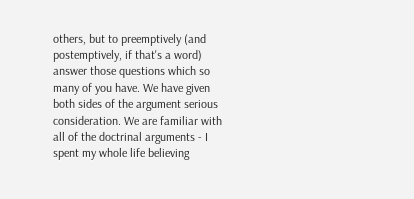others, but to preemptively (and postemptively, if that's a word) answer those questions which so many of you have. We have given both sides of the argument serious consideration. We are familiar with all of the doctrinal arguments - I spent my whole life believing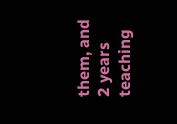them, and 2 years teaching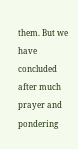them. But we have concluded after much prayer and pondering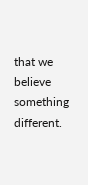that we believe something different.